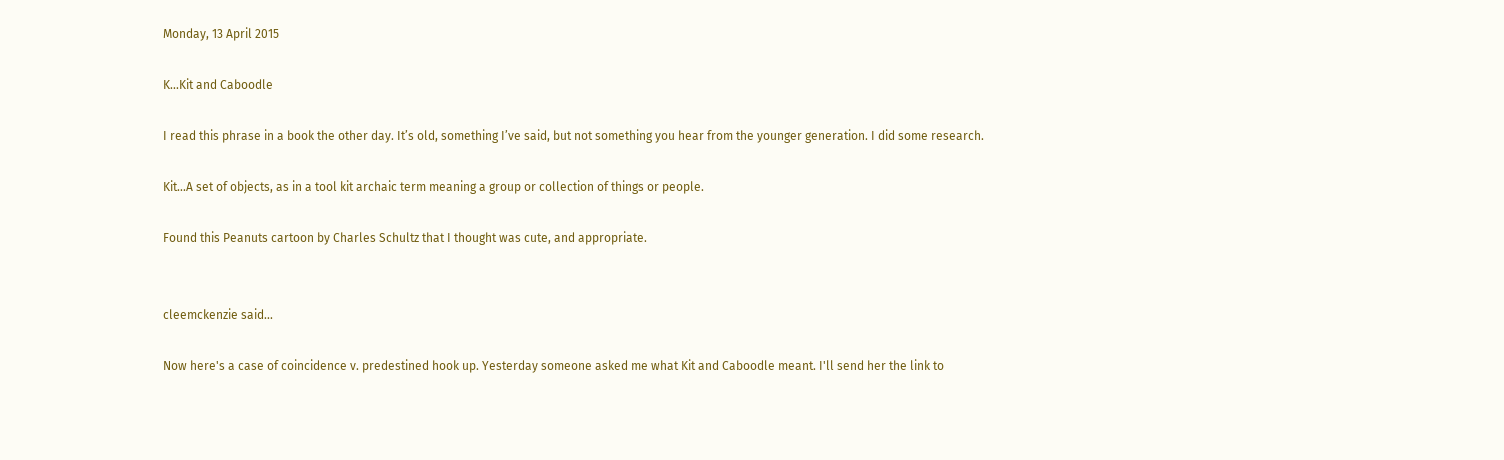Monday, 13 April 2015

K...Kit and Caboodle

I read this phrase in a book the other day. It’s old, something I’ve said, but not something you hear from the younger generation. I did some research.

Kit...A set of objects, as in a tool kit archaic term meaning a group or collection of things or people.

Found this Peanuts cartoon by Charles Schultz that I thought was cute, and appropriate.


cleemckenzie said...

Now here's a case of coincidence v. predestined hook up. Yesterday someone asked me what Kit and Caboodle meant. I'll send her the link to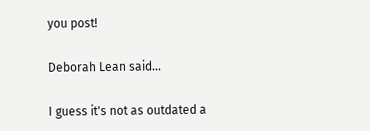you post!

Deborah Lean said...

I guess it's not as outdated a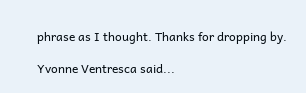phrase as I thought. Thanks for dropping by.

Yvonne Ventresca said...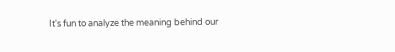It's fun to analyze the meaning behind our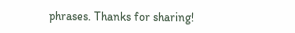phrases. Thanks for sharing!